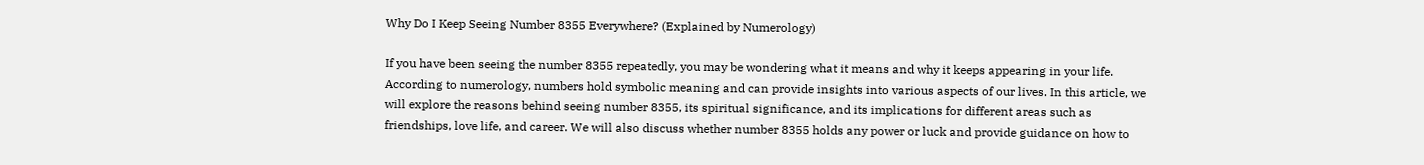Why Do I Keep Seeing Number 8355 Everywhere? (Explained by Numerology)

If you have been seeing the number 8355 repeatedly, you may be wondering what it means and why it keeps appearing in your life. According to numerology, numbers hold symbolic meaning and can provide insights into various aspects of our lives. In this article, we will explore the reasons behind seeing number 8355, its spiritual significance, and its implications for different areas such as friendships, love life, and career. We will also discuss whether number 8355 holds any power or luck and provide guidance on how to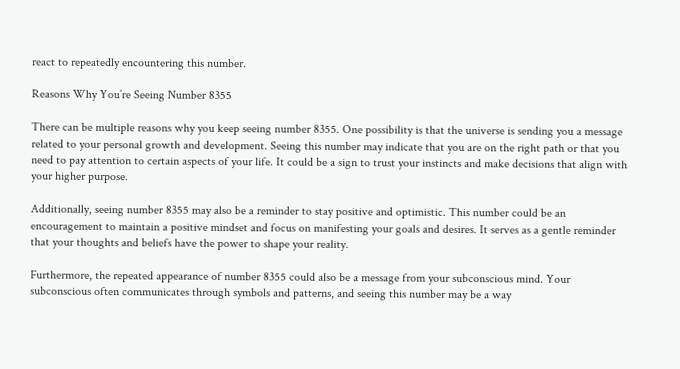react to repeatedly encountering this number.

Reasons Why You’re Seeing Number 8355

There can be multiple reasons why you keep seeing number 8355. One possibility is that the universe is sending you a message related to your personal growth and development. Seeing this number may indicate that you are on the right path or that you need to pay attention to certain aspects of your life. It could be a sign to trust your instincts and make decisions that align with your higher purpose.

Additionally, seeing number 8355 may also be a reminder to stay positive and optimistic. This number could be an encouragement to maintain a positive mindset and focus on manifesting your goals and desires. It serves as a gentle reminder that your thoughts and beliefs have the power to shape your reality.

Furthermore, the repeated appearance of number 8355 could also be a message from your subconscious mind. Your subconscious often communicates through symbols and patterns, and seeing this number may be a way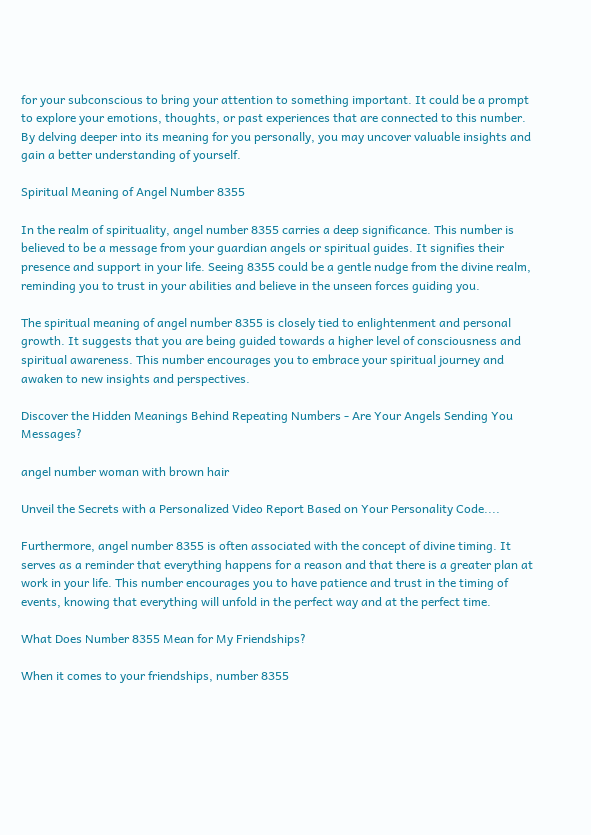for your subconscious to bring your attention to something important. It could be a prompt to explore your emotions, thoughts, or past experiences that are connected to this number. By delving deeper into its meaning for you personally, you may uncover valuable insights and gain a better understanding of yourself.

Spiritual Meaning of Angel Number 8355

In the realm of spirituality, angel number 8355 carries a deep significance. This number is believed to be a message from your guardian angels or spiritual guides. It signifies their presence and support in your life. Seeing 8355 could be a gentle nudge from the divine realm, reminding you to trust in your abilities and believe in the unseen forces guiding you.

The spiritual meaning of angel number 8355 is closely tied to enlightenment and personal growth. It suggests that you are being guided towards a higher level of consciousness and spiritual awareness. This number encourages you to embrace your spiritual journey and awaken to new insights and perspectives.

Discover the Hidden Meanings Behind Repeating Numbers - Are Your Angels Sending You Messages?

angel number woman with brown hair

Unveil the Secrets with a Personalized Video Report Based on Your Personality Code....

Furthermore, angel number 8355 is often associated with the concept of divine timing. It serves as a reminder that everything happens for a reason and that there is a greater plan at work in your life. This number encourages you to have patience and trust in the timing of events, knowing that everything will unfold in the perfect way and at the perfect time.

What Does Number 8355 Mean for My Friendships?

When it comes to your friendships, number 8355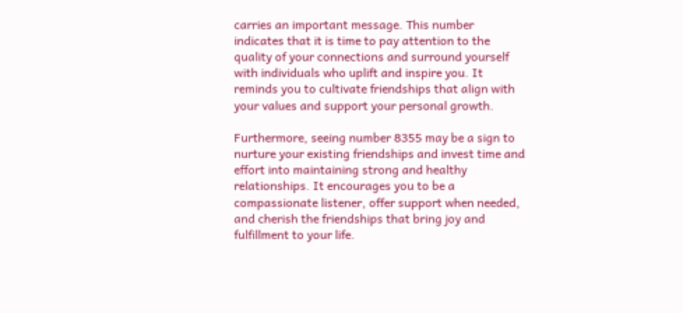carries an important message. This number indicates that it is time to pay attention to the quality of your connections and surround yourself with individuals who uplift and inspire you. It reminds you to cultivate friendships that align with your values and support your personal growth.

Furthermore, seeing number 8355 may be a sign to nurture your existing friendships and invest time and effort into maintaining strong and healthy relationships. It encourages you to be a compassionate listener, offer support when needed, and cherish the friendships that bring joy and fulfillment to your life.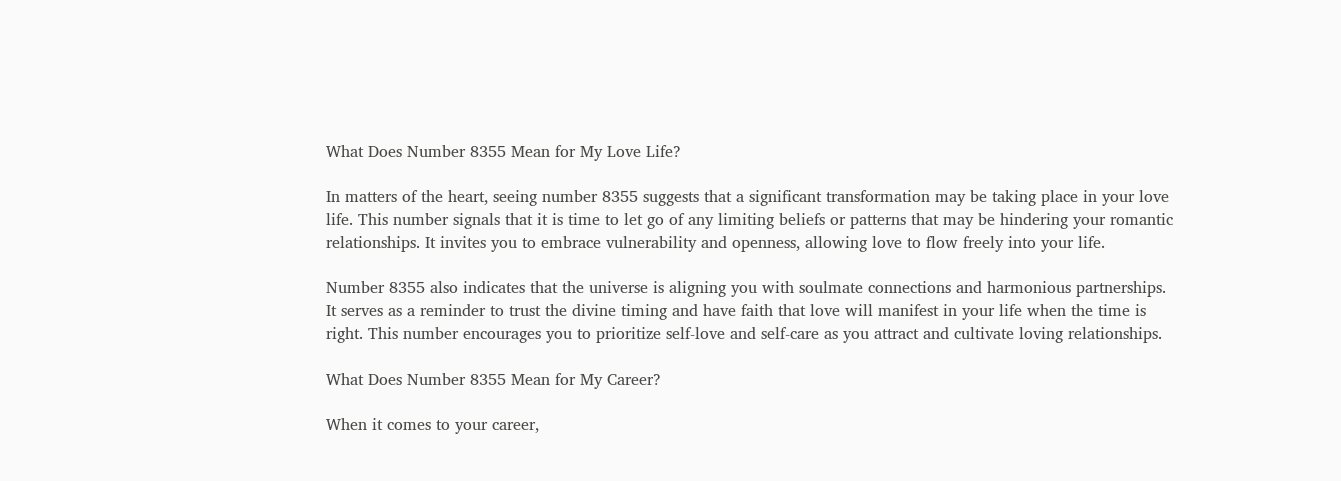What Does Number 8355 Mean for My Love Life?

In matters of the heart, seeing number 8355 suggests that a significant transformation may be taking place in your love life. This number signals that it is time to let go of any limiting beliefs or patterns that may be hindering your romantic relationships. It invites you to embrace vulnerability and openness, allowing love to flow freely into your life.

Number 8355 also indicates that the universe is aligning you with soulmate connections and harmonious partnerships. It serves as a reminder to trust the divine timing and have faith that love will manifest in your life when the time is right. This number encourages you to prioritize self-love and self-care as you attract and cultivate loving relationships.

What Does Number 8355 Mean for My Career?

When it comes to your career,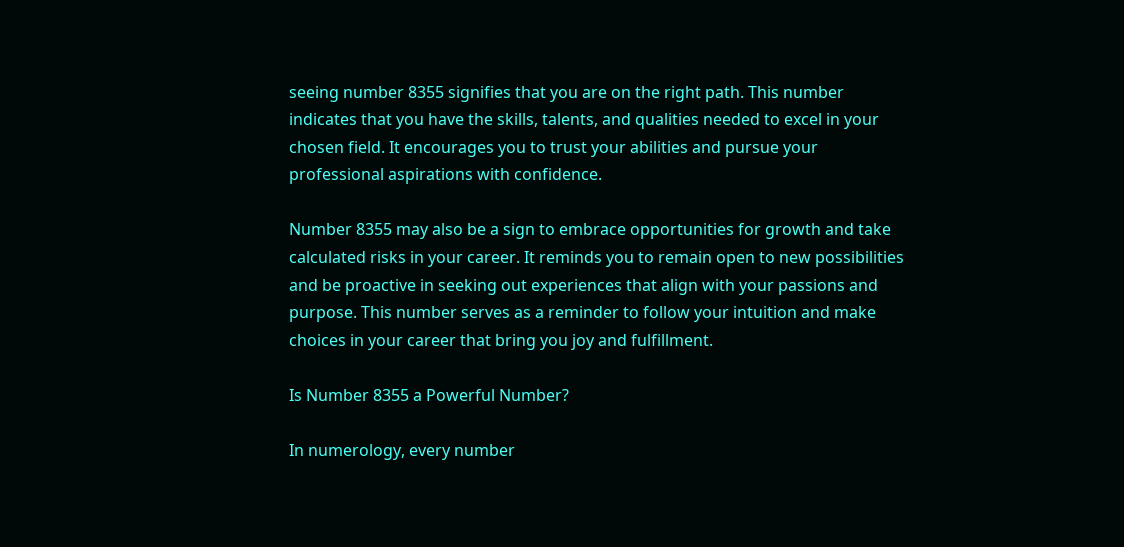seeing number 8355 signifies that you are on the right path. This number indicates that you have the skills, talents, and qualities needed to excel in your chosen field. It encourages you to trust your abilities and pursue your professional aspirations with confidence.

Number 8355 may also be a sign to embrace opportunities for growth and take calculated risks in your career. It reminds you to remain open to new possibilities and be proactive in seeking out experiences that align with your passions and purpose. This number serves as a reminder to follow your intuition and make choices in your career that bring you joy and fulfillment.

Is Number 8355 a Powerful Number?

In numerology, every number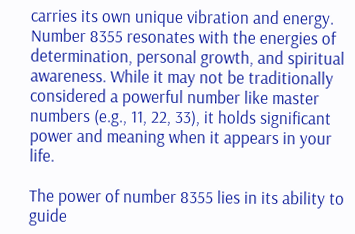carries its own unique vibration and energy. Number 8355 resonates with the energies of determination, personal growth, and spiritual awareness. While it may not be traditionally considered a powerful number like master numbers (e.g., 11, 22, 33), it holds significant power and meaning when it appears in your life.

The power of number 8355 lies in its ability to guide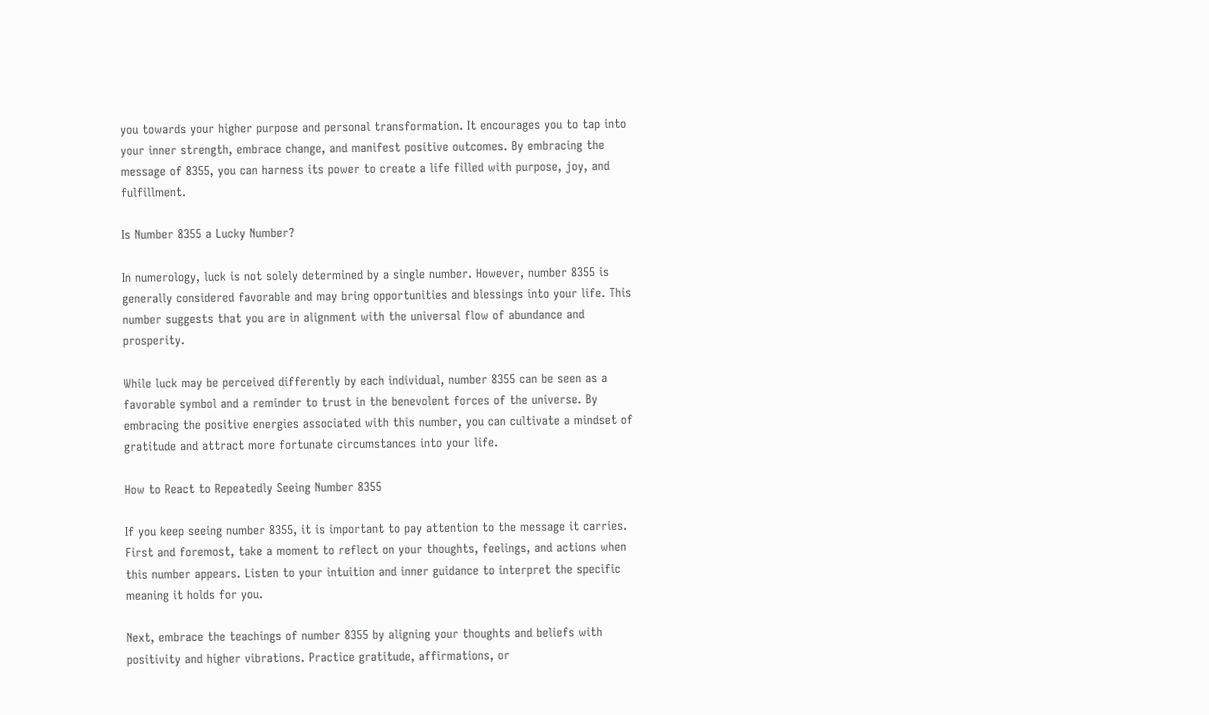you towards your higher purpose and personal transformation. It encourages you to tap into your inner strength, embrace change, and manifest positive outcomes. By embracing the message of 8355, you can harness its power to create a life filled with purpose, joy, and fulfillment.

Is Number 8355 a Lucky Number?

In numerology, luck is not solely determined by a single number. However, number 8355 is generally considered favorable and may bring opportunities and blessings into your life. This number suggests that you are in alignment with the universal flow of abundance and prosperity.

While luck may be perceived differently by each individual, number 8355 can be seen as a favorable symbol and a reminder to trust in the benevolent forces of the universe. By embracing the positive energies associated with this number, you can cultivate a mindset of gratitude and attract more fortunate circumstances into your life.

How to React to Repeatedly Seeing Number 8355

If you keep seeing number 8355, it is important to pay attention to the message it carries. First and foremost, take a moment to reflect on your thoughts, feelings, and actions when this number appears. Listen to your intuition and inner guidance to interpret the specific meaning it holds for you.

Next, embrace the teachings of number 8355 by aligning your thoughts and beliefs with positivity and higher vibrations. Practice gratitude, affirmations, or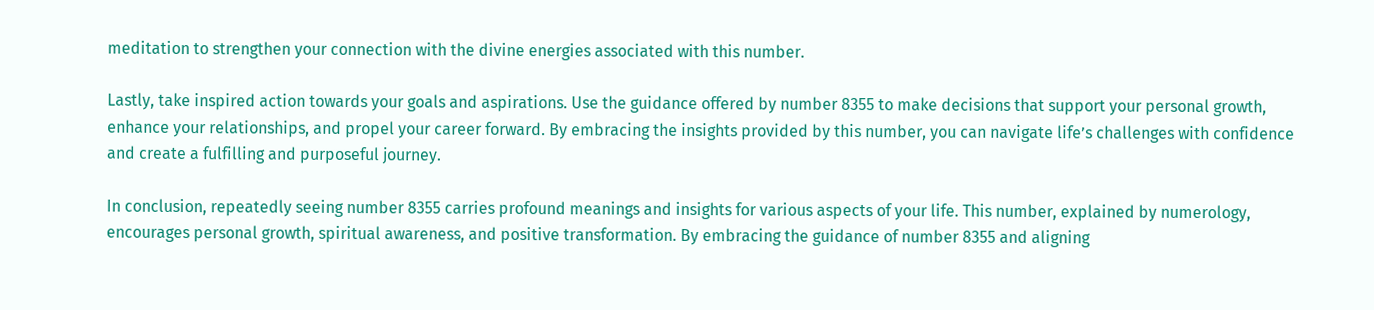meditation to strengthen your connection with the divine energies associated with this number.

Lastly, take inspired action towards your goals and aspirations. Use the guidance offered by number 8355 to make decisions that support your personal growth, enhance your relationships, and propel your career forward. By embracing the insights provided by this number, you can navigate life’s challenges with confidence and create a fulfilling and purposeful journey.

In conclusion, repeatedly seeing number 8355 carries profound meanings and insights for various aspects of your life. This number, explained by numerology, encourages personal growth, spiritual awareness, and positive transformation. By embracing the guidance of number 8355 and aligning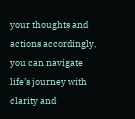your thoughts and actions accordingly, you can navigate life’s journey with clarity and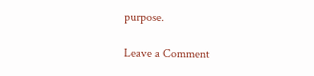purpose.

Leave a Comment